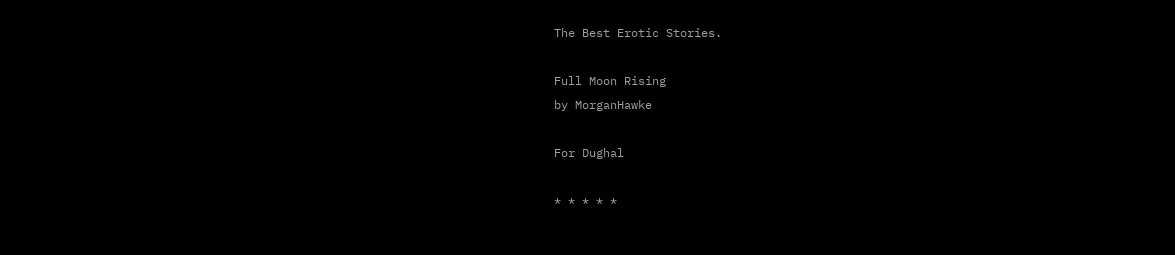The Best Erotic Stories.

Full Moon Rising
by MorganHawke

For Dughal

* * * * *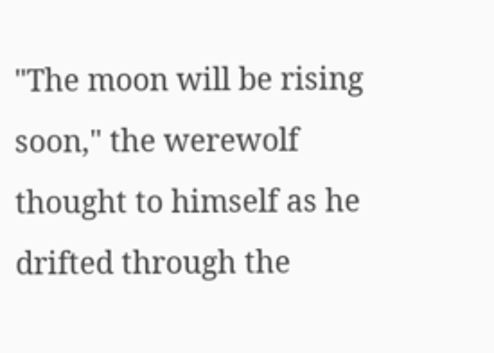"The moon will be rising soon," the werewolf thought to himself as he drifted through the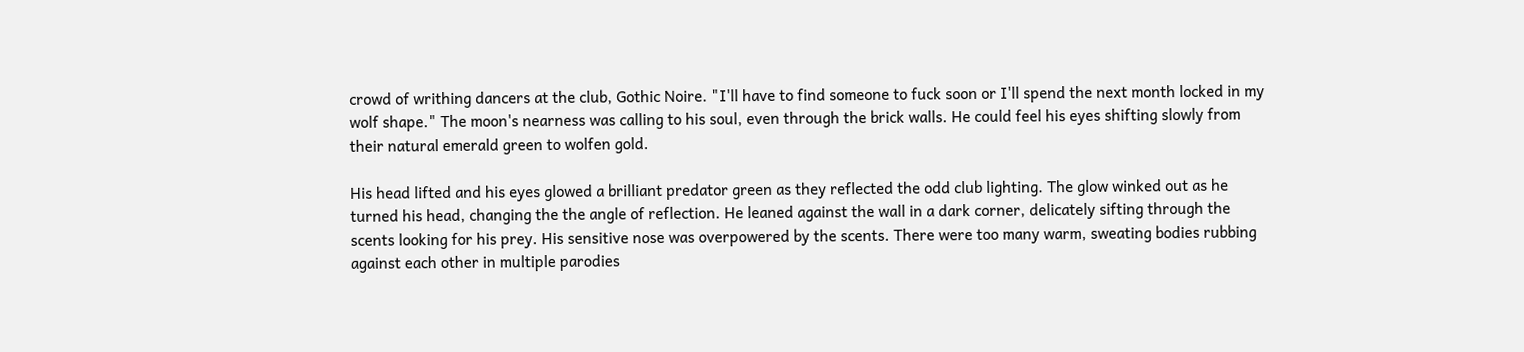crowd of writhing dancers at the club, Gothic Noire. "I'll have to find someone to fuck soon or I'll spend the next month locked in my wolf shape." The moon's nearness was calling to his soul, even through the brick walls. He could feel his eyes shifting slowly from their natural emerald green to wolfen gold.

His head lifted and his eyes glowed a brilliant predator green as they reflected the odd club lighting. The glow winked out as he turned his head, changing the the angle of reflection. He leaned against the wall in a dark corner, delicately sifting through the scents looking for his prey. His sensitive nose was overpowered by the scents. There were too many warm, sweating bodies rubbing against each other in multiple parodies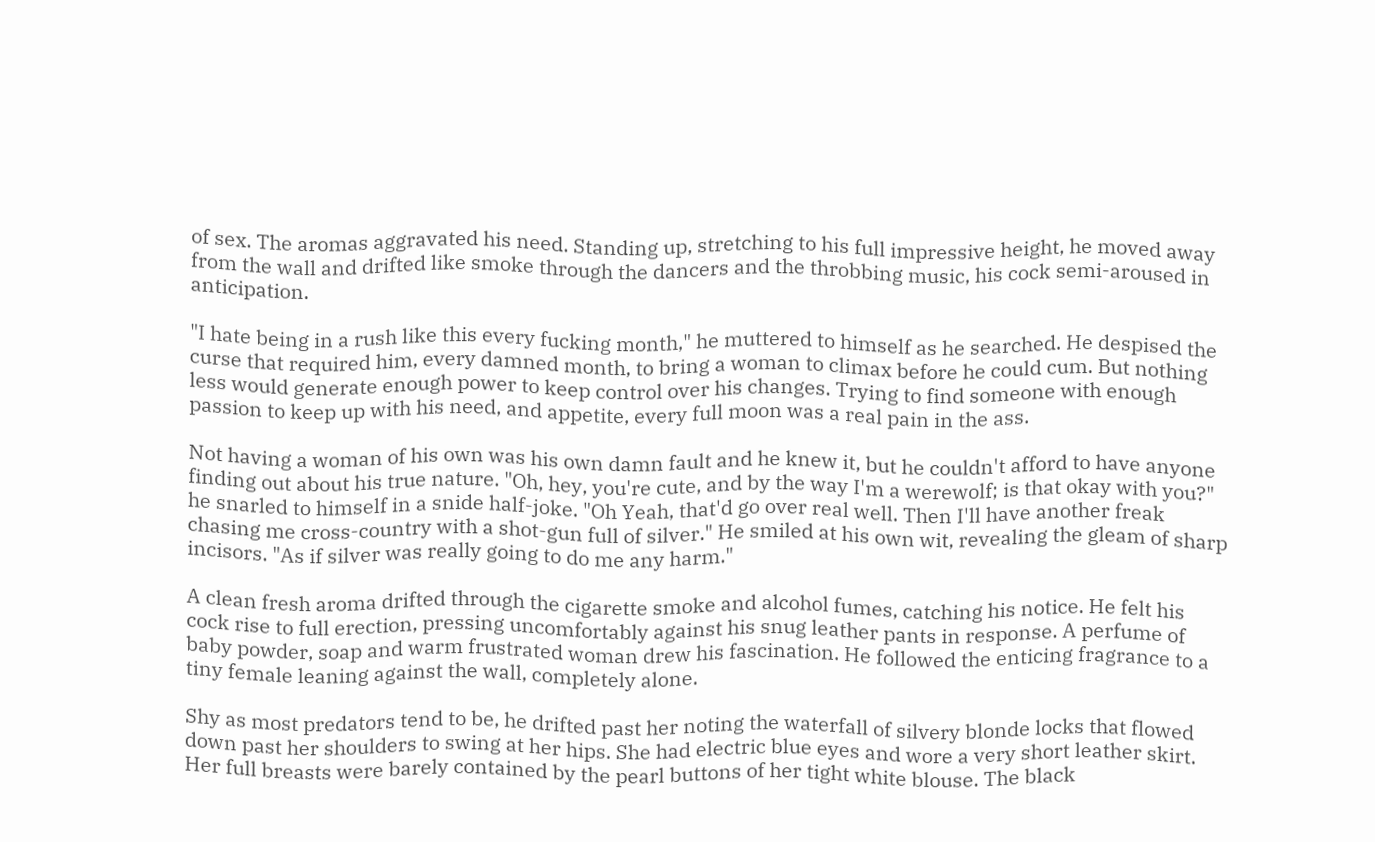of sex. The aromas aggravated his need. Standing up, stretching to his full impressive height, he moved away from the wall and drifted like smoke through the dancers and the throbbing music, his cock semi-aroused in anticipation.

"I hate being in a rush like this every fucking month," he muttered to himself as he searched. He despised the curse that required him, every damned month, to bring a woman to climax before he could cum. But nothing less would generate enough power to keep control over his changes. Trying to find someone with enough passion to keep up with his need, and appetite, every full moon was a real pain in the ass.

Not having a woman of his own was his own damn fault and he knew it, but he couldn't afford to have anyone finding out about his true nature. "Oh, hey, you're cute, and by the way I'm a werewolf; is that okay with you?" he snarled to himself in a snide half-joke. "Oh Yeah, that'd go over real well. Then I'll have another freak chasing me cross-country with a shot-gun full of silver." He smiled at his own wit, revealing the gleam of sharp incisors. "As if silver was really going to do me any harm."

A clean fresh aroma drifted through the cigarette smoke and alcohol fumes, catching his notice. He felt his cock rise to full erection, pressing uncomfortably against his snug leather pants in response. A perfume of baby powder, soap and warm frustrated woman drew his fascination. He followed the enticing fragrance to a tiny female leaning against the wall, completely alone.

Shy as most predators tend to be, he drifted past her noting the waterfall of silvery blonde locks that flowed down past her shoulders to swing at her hips. She had electric blue eyes and wore a very short leather skirt. Her full breasts were barely contained by the pearl buttons of her tight white blouse. The black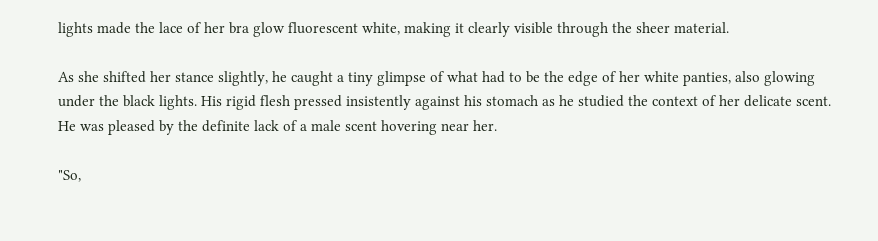lights made the lace of her bra glow fluorescent white, making it clearly visible through the sheer material.

As she shifted her stance slightly, he caught a tiny glimpse of what had to be the edge of her white panties, also glowing under the black lights. His rigid flesh pressed insistently against his stomach as he studied the context of her delicate scent. He was pleased by the definite lack of a male scent hovering near her.

"So,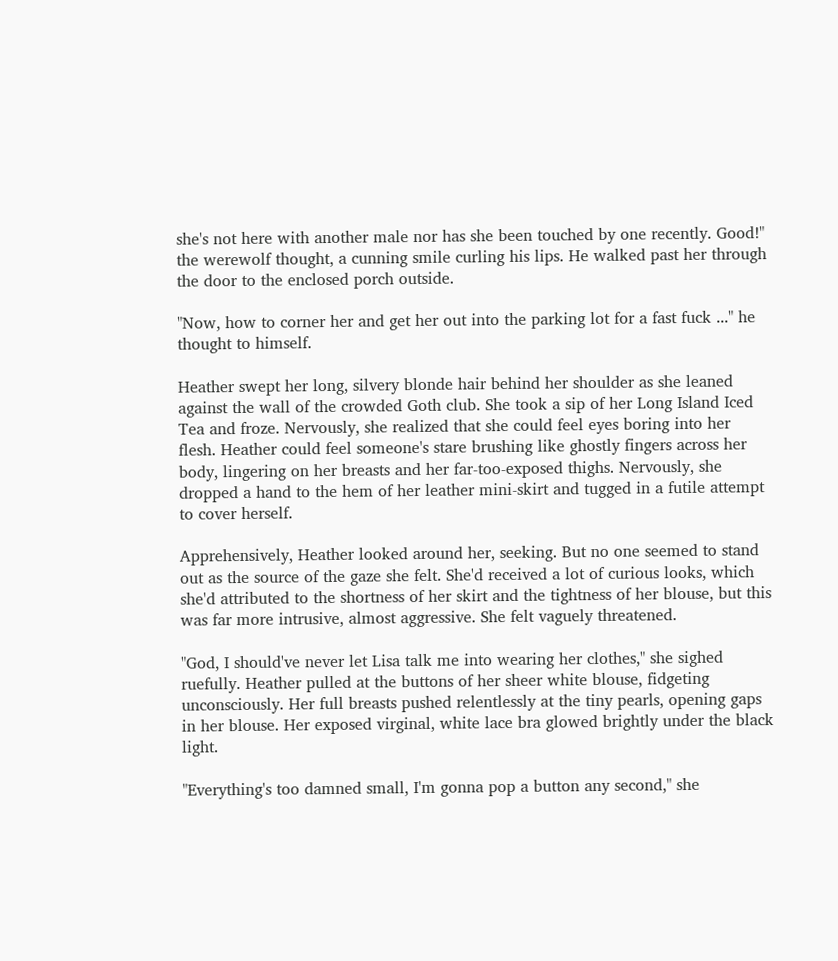she's not here with another male nor has she been touched by one recently. Good!" the werewolf thought, a cunning smile curling his lips. He walked past her through the door to the enclosed porch outside.

"Now, how to corner her and get her out into the parking lot for a fast fuck ..." he thought to himself.

Heather swept her long, silvery blonde hair behind her shoulder as she leaned against the wall of the crowded Goth club. She took a sip of her Long Island Iced Tea and froze. Nervously, she realized that she could feel eyes boring into her flesh. Heather could feel someone's stare brushing like ghostly fingers across her body, lingering on her breasts and her far-too-exposed thighs. Nervously, she dropped a hand to the hem of her leather mini-skirt and tugged in a futile attempt to cover herself.

Apprehensively, Heather looked around her, seeking. But no one seemed to stand out as the source of the gaze she felt. She'd received a lot of curious looks, which she'd attributed to the shortness of her skirt and the tightness of her blouse, but this was far more intrusive, almost aggressive. She felt vaguely threatened.

"God, I should've never let Lisa talk me into wearing her clothes," she sighed ruefully. Heather pulled at the buttons of her sheer white blouse, fidgeting unconsciously. Her full breasts pushed relentlessly at the tiny pearls, opening gaps in her blouse. Her exposed virginal, white lace bra glowed brightly under the black light.

"Everything's too damned small, I'm gonna pop a button any second," she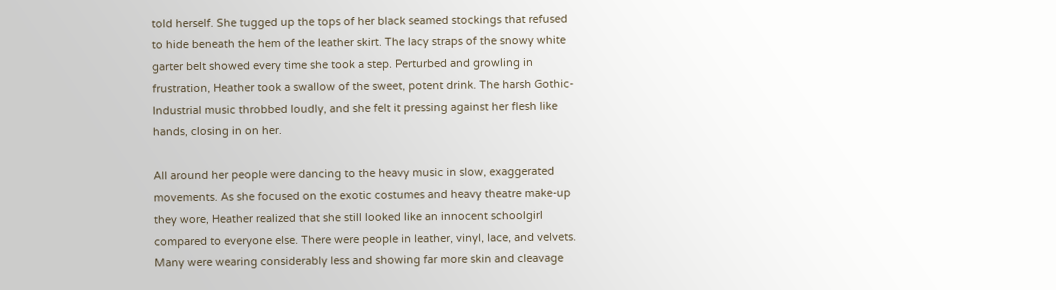told herself. She tugged up the tops of her black seamed stockings that refused to hide beneath the hem of the leather skirt. The lacy straps of the snowy white garter belt showed every time she took a step. Perturbed and growling in frustration, Heather took a swallow of the sweet, potent drink. The harsh Gothic-Industrial music throbbed loudly, and she felt it pressing against her flesh like hands, closing in on her.

All around her people were dancing to the heavy music in slow, exaggerated movements. As she focused on the exotic costumes and heavy theatre make-up they wore, Heather realized that she still looked like an innocent schoolgirl compared to everyone else. There were people in leather, vinyl, lace, and velvets. Many were wearing considerably less and showing far more skin and cleavage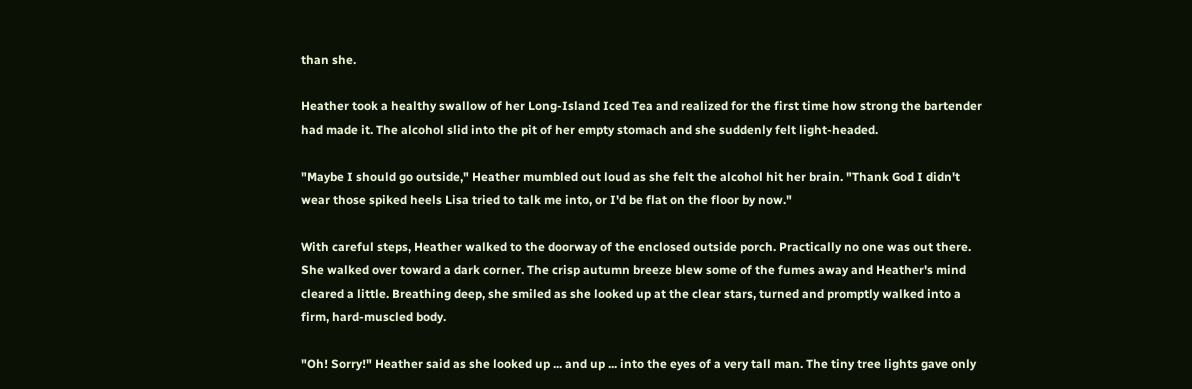than she.

Heather took a healthy swallow of her Long-Island Iced Tea and realized for the first time how strong the bartender had made it. The alcohol slid into the pit of her empty stomach and she suddenly felt light-headed.

"Maybe I should go outside," Heather mumbled out loud as she felt the alcohol hit her brain. "Thank God I didn't wear those spiked heels Lisa tried to talk me into, or I'd be flat on the floor by now."

With careful steps, Heather walked to the doorway of the enclosed outside porch. Practically no one was out there. She walked over toward a dark corner. The crisp autumn breeze blew some of the fumes away and Heather's mind cleared a little. Breathing deep, she smiled as she looked up at the clear stars, turned and promptly walked into a firm, hard-muscled body.

"Oh! Sorry!" Heather said as she looked up ... and up ... into the eyes of a very tall man. The tiny tree lights gave only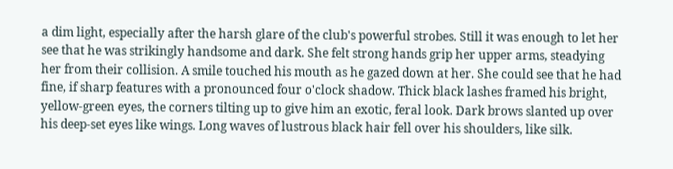a dim light, especially after the harsh glare of the club's powerful strobes. Still it was enough to let her see that he was strikingly handsome and dark. She felt strong hands grip her upper arms, steadying her from their collision. A smile touched his mouth as he gazed down at her. She could see that he had fine, if sharp features with a pronounced four o'clock shadow. Thick black lashes framed his bright, yellow-green eyes, the corners tilting up to give him an exotic, feral look. Dark brows slanted up over his deep-set eyes like wings. Long waves of lustrous black hair fell over his shoulders, like silk.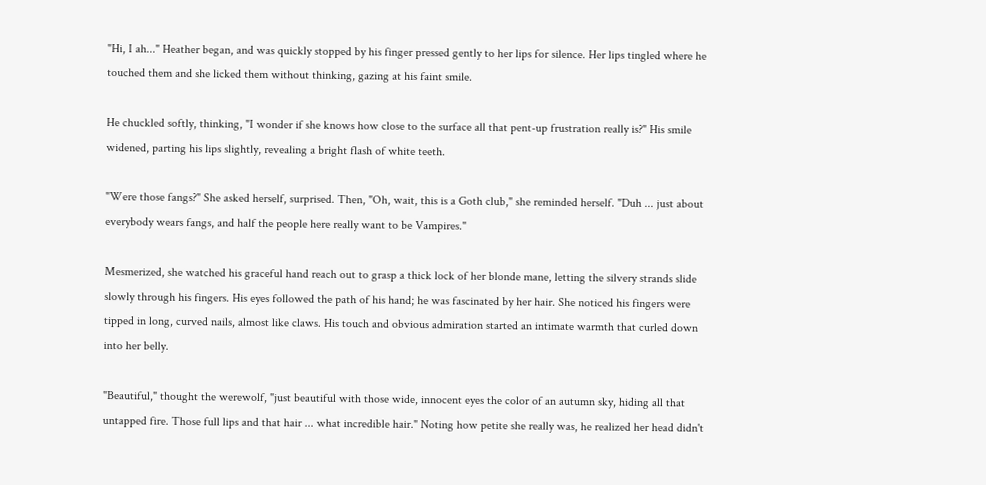"Hi, I ah..." Heather began, and was quickly stopped by his finger pressed gently to her lips for silence. Her lips tingled where he touched them and she licked them without thinking, gazing at his faint smile.

He chuckled softly, thinking, "I wonder if she knows how close to the surface all that pent-up frustration really is?" His smile widened, parting his lips slightly, revealing a bright flash of white teeth.

"Were those fangs?" She asked herself, surprised. Then, "Oh, wait, this is a Goth club," she reminded herself. "Duh ... just about everybody wears fangs, and half the people here really want to be Vampires."

Mesmerized, she watched his graceful hand reach out to grasp a thick lock of her blonde mane, letting the silvery strands slide slowly through his fingers. His eyes followed the path of his hand; he was fascinated by her hair. She noticed his fingers were tipped in long, curved nails, almost like claws. His touch and obvious admiration started an intimate warmth that curled down into her belly.

"Beautiful," thought the werewolf, "just beautiful with those wide, innocent eyes the color of an autumn sky, hiding all that untapped fire. Those full lips and that hair ... what incredible hair." Noting how petite she really was, he realized her head didn't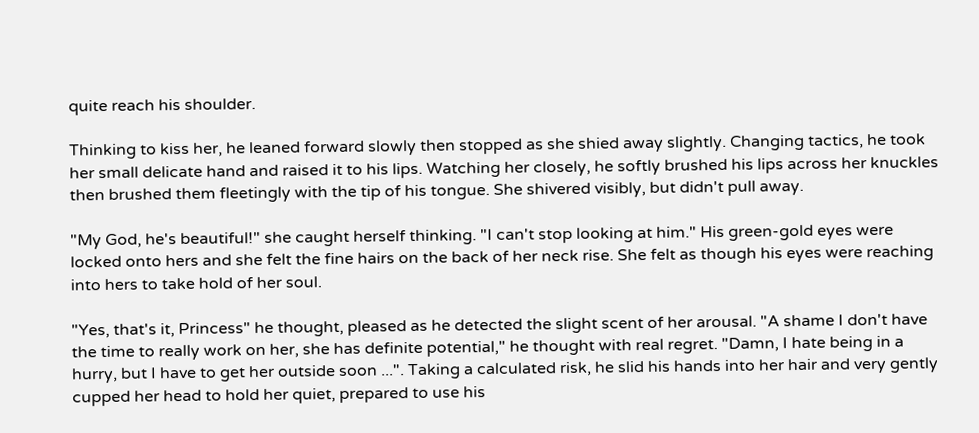quite reach his shoulder.

Thinking to kiss her, he leaned forward slowly then stopped as she shied away slightly. Changing tactics, he took her small delicate hand and raised it to his lips. Watching her closely, he softly brushed his lips across her knuckles then brushed them fleetingly with the tip of his tongue. She shivered visibly, but didn't pull away.

"My God, he's beautiful!" she caught herself thinking. "I can't stop looking at him." His green-gold eyes were locked onto hers and she felt the fine hairs on the back of her neck rise. She felt as though his eyes were reaching into hers to take hold of her soul.

"Yes, that's it, Princess" he thought, pleased as he detected the slight scent of her arousal. "A shame I don't have the time to really work on her, she has definite potential," he thought with real regret. "Damn, I hate being in a hurry, but I have to get her outside soon ...". Taking a calculated risk, he slid his hands into her hair and very gently cupped her head to hold her quiet, prepared to use his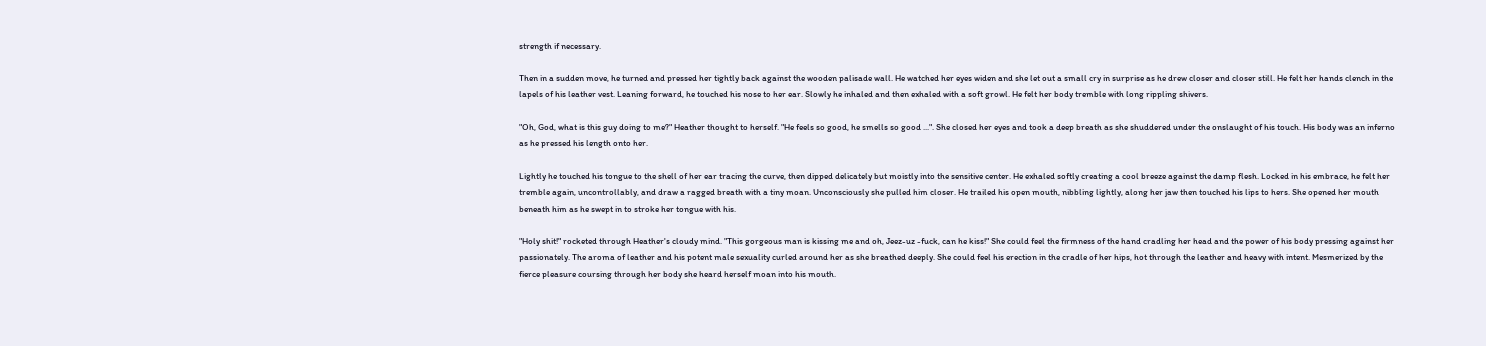strength if necessary.

Then in a sudden move, he turned and pressed her tightly back against the wooden palisade wall. He watched her eyes widen and she let out a small cry in surprise as he drew closer and closer still. He felt her hands clench in the lapels of his leather vest. Leaning forward, he touched his nose to her ear. Slowly he inhaled and then exhaled with a soft growl. He felt her body tremble with long rippling shivers.

"Oh, God, what is this guy doing to me?" Heather thought to herself. "He feels so good, he smells so good ...". She closed her eyes and took a deep breath as she shuddered under the onslaught of his touch. His body was an inferno as he pressed his length onto her.

Lightly he touched his tongue to the shell of her ear tracing the curve, then dipped delicately but moistly into the sensitive center. He exhaled softly creating a cool breeze against the damp flesh. Locked in his embrace, he felt her tremble again, uncontrollably, and draw a ragged breath with a tiny moan. Unconsciously she pulled him closer. He trailed his open mouth, nibbling lightly, along her jaw then touched his lips to hers. She opened her mouth beneath him as he swept in to stroke her tongue with his.

"Holy shit!" rocketed through Heather's cloudy mind. "This gorgeous man is kissing me and oh, Jeez-uz -fuck, can he kiss!" She could feel the firmness of the hand cradling her head and the power of his body pressing against her passionately. The aroma of leather and his potent male sexuality curled around her as she breathed deeply. She could feel his erection in the cradle of her hips, hot through the leather and heavy with intent. Mesmerized by the fierce pleasure coursing through her body she heard herself moan into his mouth.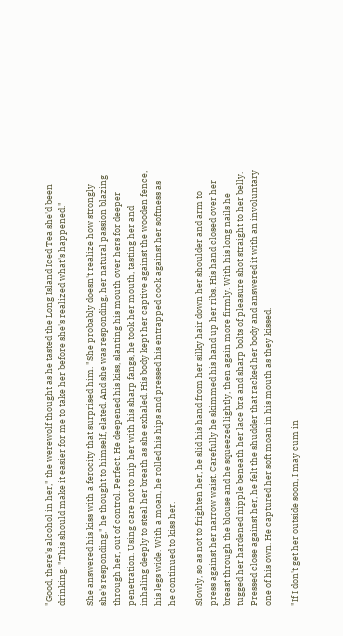"Good, there's alcohol in her," the werewolf thought as he tasted the Long Island Iced Tea she'd been drinking. "This should make it easier for me to take her before she's realized what's happened."

She answered his kiss with a ferocity that surprised him. "She probably doesn't realize how strongly she's responding," he thought to himself, elated. And she was responding, her natural passion blazing through her, out of control. Perfect. He deepened his kiss, slanting his mouth over hers for deeper penetration. Using care not to nip her with his sharp fangs, he took her mouth, tasting her and inhaling deeply to steal her breath as she exhaled. His body kept her captive against the wooden fence, his legs wide. With a moan, he rolled his hips and pressed his entrapped cock against her softness as he continued to kiss her.

Slowly, so as not to frighten her, he slid his hand from her silky hair down her shoulder and arm to press against her narrow waist. Carefully he skimmed his hand up her ribs. His hand closed over her breast through the blouse and he squeezed lightly, then again more firmly. With his long nails he tugged her hardened nipple beneath her lace bra and sharp bolts of pleasure shot straight to her belly. Pressed close against her, he felt the shudder that racked her body and answered it with an involuntary one of his own. He captured her soft moan in his mouth as they kissed.

"If I don't get her outside soon, I may cum in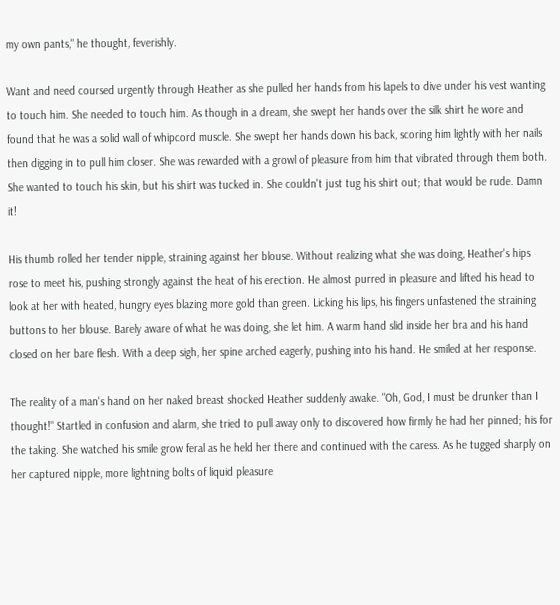my own pants," he thought, feverishly.

Want and need coursed urgently through Heather as she pulled her hands from his lapels to dive under his vest wanting to touch him. She needed to touch him. As though in a dream, she swept her hands over the silk shirt he wore and found that he was a solid wall of whipcord muscle. She swept her hands down his back, scoring him lightly with her nails then digging in to pull him closer. She was rewarded with a growl of pleasure from him that vibrated through them both. She wanted to touch his skin, but his shirt was tucked in. She couldn't just tug his shirt out; that would be rude. Damn it!

His thumb rolled her tender nipple, straining against her blouse. Without realizing what she was doing, Heather's hips rose to meet his, pushing strongly against the heat of his erection. He almost purred in pleasure and lifted his head to look at her with heated, hungry eyes blazing more gold than green. Licking his lips, his fingers unfastened the straining buttons to her blouse. Barely aware of what he was doing, she let him. A warm hand slid inside her bra and his hand closed on her bare flesh. With a deep sigh, her spine arched eagerly, pushing into his hand. He smiled at her response.

The reality of a man's hand on her naked breast shocked Heather suddenly awake. "Oh, God, I must be drunker than I thought!" Startled in confusion and alarm, she tried to pull away only to discovered how firmly he had her pinned; his for the taking. She watched his smile grow feral as he held her there and continued with the caress. As he tugged sharply on her captured nipple, more lightning bolts of liquid pleasure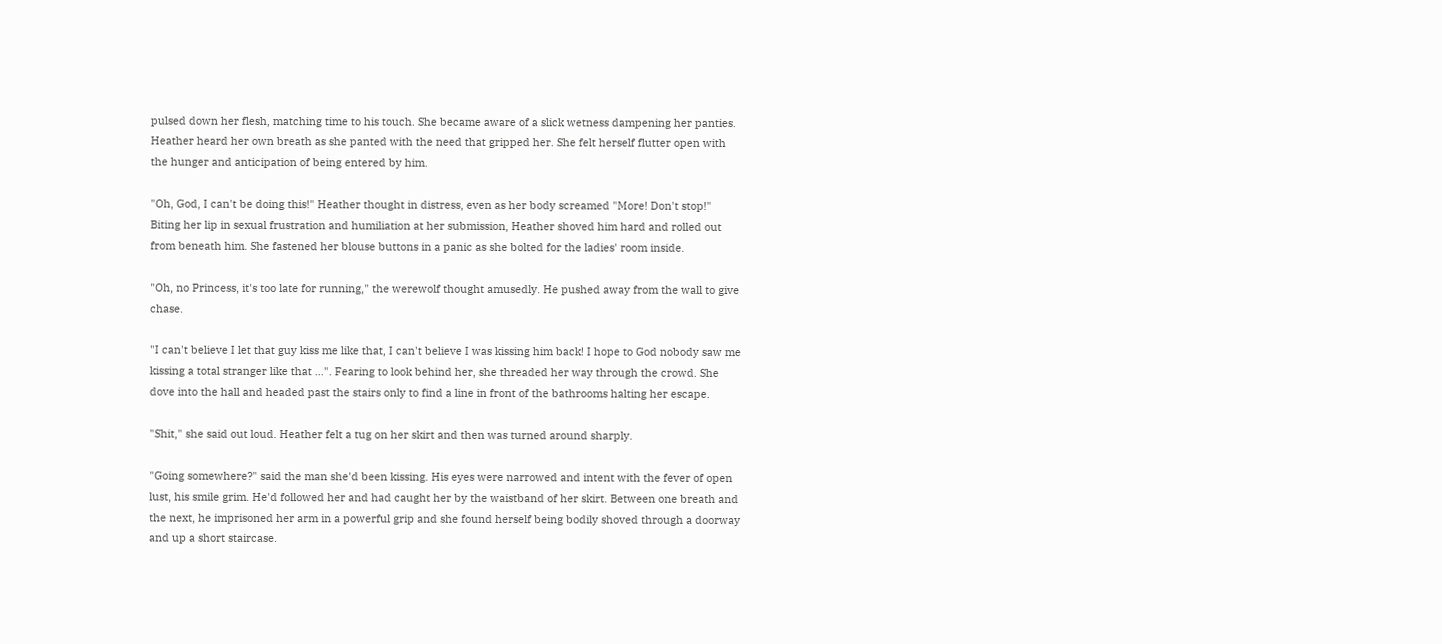pulsed down her flesh, matching time to his touch. She became aware of a slick wetness dampening her panties. Heather heard her own breath as she panted with the need that gripped her. She felt herself flutter open with the hunger and anticipation of being entered by him.

"Oh, God, I can't be doing this!" Heather thought in distress, even as her body screamed "More! Don't stop!" Biting her lip in sexual frustration and humiliation at her submission, Heather shoved him hard and rolled out from beneath him. She fastened her blouse buttons in a panic as she bolted for the ladies' room inside.

"Oh, no Princess, it's too late for running," the werewolf thought amusedly. He pushed away from the wall to give chase.

"I can't believe I let that guy kiss me like that, I can't believe I was kissing him back! I hope to God nobody saw me kissing a total stranger like that ...". Fearing to look behind her, she threaded her way through the crowd. She dove into the hall and headed past the stairs only to find a line in front of the bathrooms halting her escape.

"Shit," she said out loud. Heather felt a tug on her skirt and then was turned around sharply.

"Going somewhere?" said the man she'd been kissing. His eyes were narrowed and intent with the fever of open lust, his smile grim. He'd followed her and had caught her by the waistband of her skirt. Between one breath and the next, he imprisoned her arm in a powerful grip and she found herself being bodily shoved through a doorway and up a short staircase.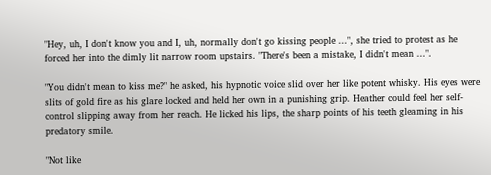"Hey, uh, I don't know you and I, uh, normally don't go kissing people ...", she tried to protest as he forced her into the dimly lit narrow room upstairs. "There's been a mistake, I didn't mean ...".

"You didn't mean to kiss me?" he asked, his hypnotic voice slid over her like potent whisky. His eyes were slits of gold fire as his glare locked and held her own in a punishing grip. Heather could feel her self-control slipping away from her reach. He licked his lips, the sharp points of his teeth gleaming in his predatory smile.

"Not like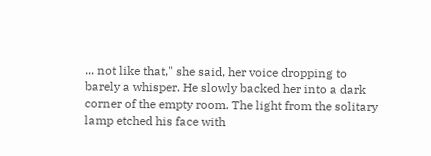... not like that," she said, her voice dropping to barely a whisper. He slowly backed her into a dark corner of the empty room. The light from the solitary lamp etched his face with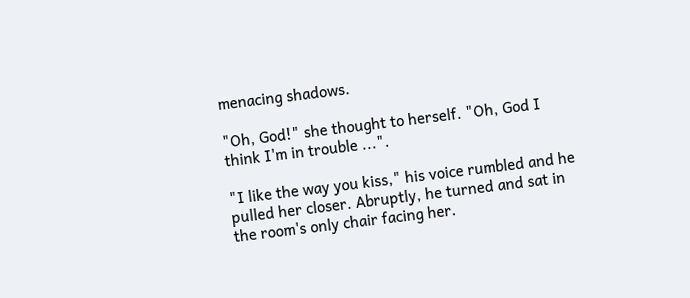menacing shadows.

"Oh, God!" she thought to herself. "Oh, God I think I'm in trouble ...".

"I like the way you kiss," his voice rumbled and he pulled her closer. Abruptly, he turned and sat in the room's only chair facing her.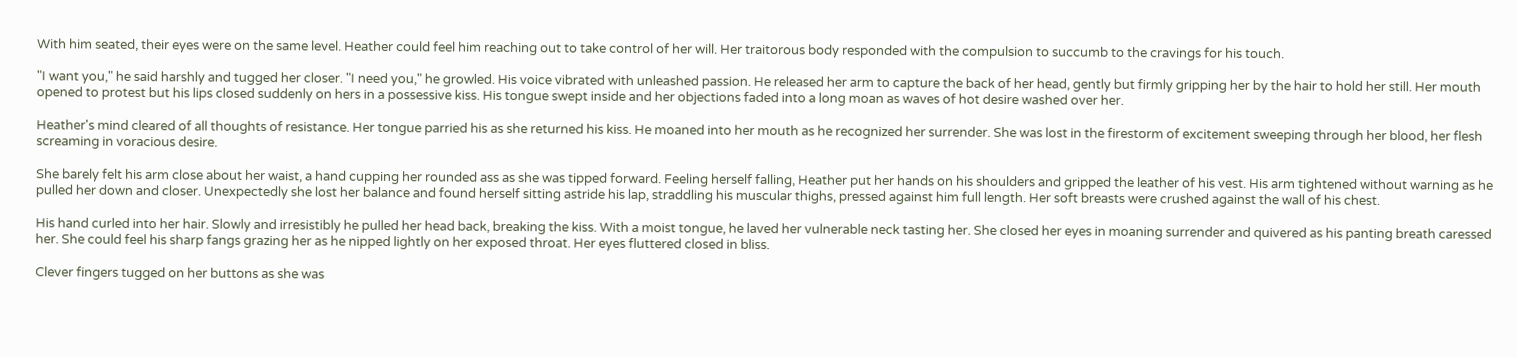With him seated, their eyes were on the same level. Heather could feel him reaching out to take control of her will. Her traitorous body responded with the compulsion to succumb to the cravings for his touch.

"I want you," he said harshly and tugged her closer. "I need you," he growled. His voice vibrated with unleashed passion. He released her arm to capture the back of her head, gently but firmly gripping her by the hair to hold her still. Her mouth opened to protest but his lips closed suddenly on hers in a possessive kiss. His tongue swept inside and her objections faded into a long moan as waves of hot desire washed over her.

Heather's mind cleared of all thoughts of resistance. Her tongue parried his as she returned his kiss. He moaned into her mouth as he recognized her surrender. She was lost in the firestorm of excitement sweeping through her blood, her flesh screaming in voracious desire.

She barely felt his arm close about her waist, a hand cupping her rounded ass as she was tipped forward. Feeling herself falling, Heather put her hands on his shoulders and gripped the leather of his vest. His arm tightened without warning as he pulled her down and closer. Unexpectedly she lost her balance and found herself sitting astride his lap, straddling his muscular thighs, pressed against him full length. Her soft breasts were crushed against the wall of his chest.

His hand curled into her hair. Slowly and irresistibly he pulled her head back, breaking the kiss. With a moist tongue, he laved her vulnerable neck tasting her. She closed her eyes in moaning surrender and quivered as his panting breath caressed her. She could feel his sharp fangs grazing her as he nipped lightly on her exposed throat. Her eyes fluttered closed in bliss.

Clever fingers tugged on her buttons as she was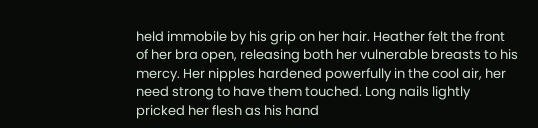held immobile by his grip on her hair. Heather felt the front of her bra open, releasing both her vulnerable breasts to his mercy. Her nipples hardened powerfully in the cool air, her need strong to have them touched. Long nails lightly pricked her flesh as his hand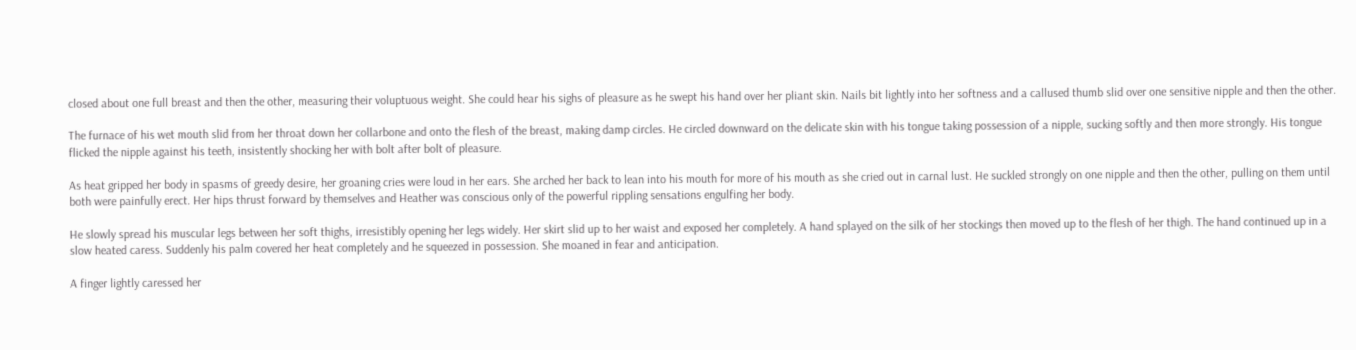closed about one full breast and then the other, measuring their voluptuous weight. She could hear his sighs of pleasure as he swept his hand over her pliant skin. Nails bit lightly into her softness and a callused thumb slid over one sensitive nipple and then the other.

The furnace of his wet mouth slid from her throat down her collarbone and onto the flesh of the breast, making damp circles. He circled downward on the delicate skin with his tongue taking possession of a nipple, sucking softly and then more strongly. His tongue flicked the nipple against his teeth, insistently shocking her with bolt after bolt of pleasure.

As heat gripped her body in spasms of greedy desire, her groaning cries were loud in her ears. She arched her back to lean into his mouth for more of his mouth as she cried out in carnal lust. He suckled strongly on one nipple and then the other, pulling on them until both were painfully erect. Her hips thrust forward by themselves and Heather was conscious only of the powerful rippling sensations engulfing her body.

He slowly spread his muscular legs between her soft thighs, irresistibly opening her legs widely. Her skirt slid up to her waist and exposed her completely. A hand splayed on the silk of her stockings then moved up to the flesh of her thigh. The hand continued up in a slow heated caress. Suddenly his palm covered her heat completely and he squeezed in possession. She moaned in fear and anticipation.

A finger lightly caressed her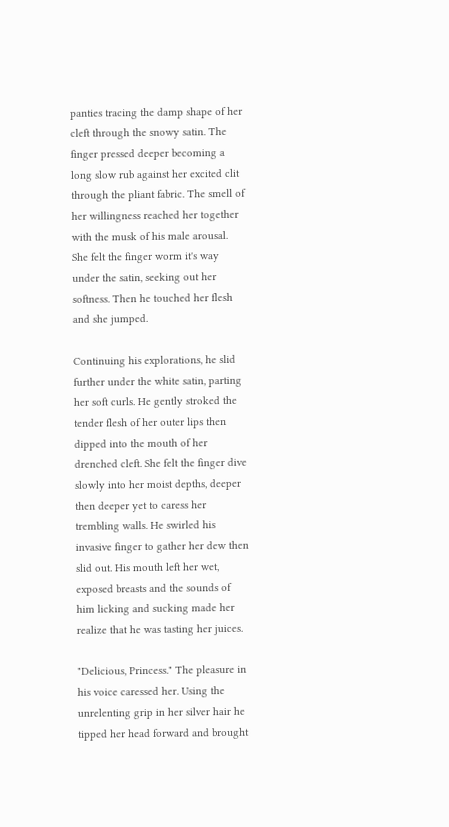panties tracing the damp shape of her cleft through the snowy satin. The finger pressed deeper becoming a long slow rub against her excited clit through the pliant fabric. The smell of her willingness reached her together with the musk of his male arousal. She felt the finger worm it's way under the satin, seeking out her softness. Then he touched her flesh and she jumped.

Continuing his explorations, he slid further under the white satin, parting her soft curls. He gently stroked the tender flesh of her outer lips then dipped into the mouth of her drenched cleft. She felt the finger dive slowly into her moist depths, deeper then deeper yet to caress her trembling walls. He swirled his invasive finger to gather her dew then slid out. His mouth left her wet, exposed breasts and the sounds of him licking and sucking made her realize that he was tasting her juices.

"Delicious, Princess." The pleasure in his voice caressed her. Using the unrelenting grip in her silver hair he tipped her head forward and brought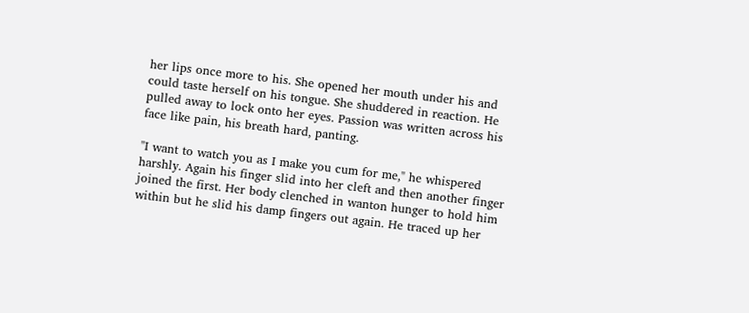her lips once more to his. She opened her mouth under his and could taste herself on his tongue. She shuddered in reaction. He pulled away to lock onto her eyes. Passion was written across his face like pain, his breath hard, panting.

"I want to watch you as I make you cum for me," he whispered harshly. Again his finger slid into her cleft and then another finger joined the first. Her body clenched in wanton hunger to hold him within but he slid his damp fingers out again. He traced up her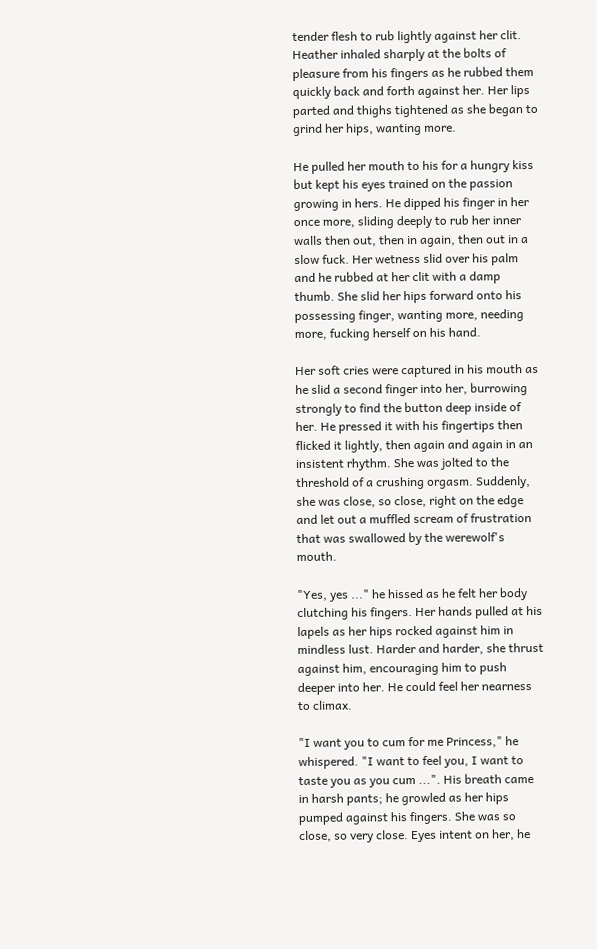tender flesh to rub lightly against her clit. Heather inhaled sharply at the bolts of pleasure from his fingers as he rubbed them quickly back and forth against her. Her lips parted and thighs tightened as she began to grind her hips, wanting more.

He pulled her mouth to his for a hungry kiss but kept his eyes trained on the passion growing in hers. He dipped his finger in her once more, sliding deeply to rub her inner walls then out, then in again, then out in a slow fuck. Her wetness slid over his palm and he rubbed at her clit with a damp thumb. She slid her hips forward onto his possessing finger, wanting more, needing more, fucking herself on his hand.

Her soft cries were captured in his mouth as he slid a second finger into her, burrowing strongly to find the button deep inside of her. He pressed it with his fingertips then flicked it lightly, then again and again in an insistent rhythm. She was jolted to the threshold of a crushing orgasm. Suddenly, she was close, so close, right on the edge and let out a muffled scream of frustration that was swallowed by the werewolf's mouth.

"Yes, yes ..." he hissed as he felt her body clutching his fingers. Her hands pulled at his lapels as her hips rocked against him in mindless lust. Harder and harder, she thrust against him, encouraging him to push deeper into her. He could feel her nearness to climax.

"I want you to cum for me Princess," he whispered. "I want to feel you, I want to taste you as you cum ...". His breath came in harsh pants; he growled as her hips pumped against his fingers. She was so close, so very close. Eyes intent on her, he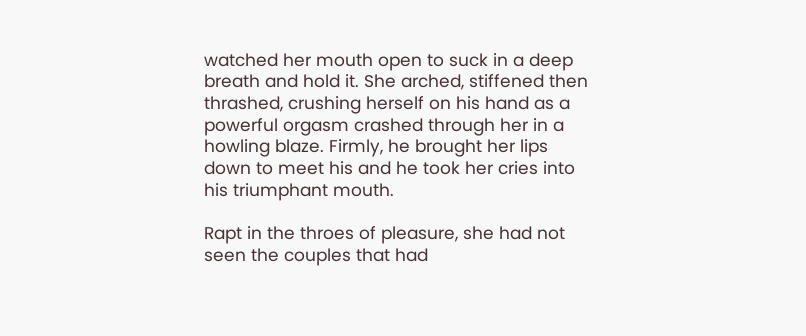watched her mouth open to suck in a deep breath and hold it. She arched, stiffened then thrashed, crushing herself on his hand as a powerful orgasm crashed through her in a howling blaze. Firmly, he brought her lips down to meet his and he took her cries into his triumphant mouth.

Rapt in the throes of pleasure, she had not seen the couples that had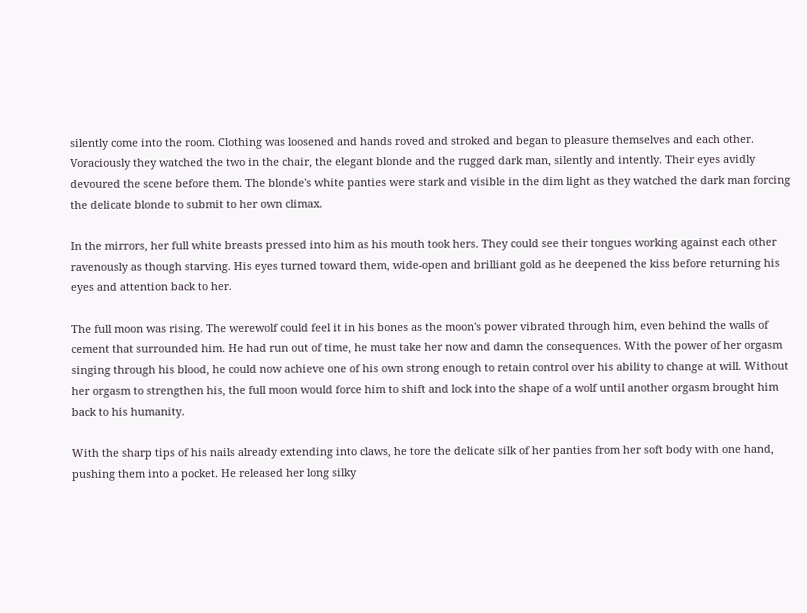silently come into the room. Clothing was loosened and hands roved and stroked and began to pleasure themselves and each other. Voraciously they watched the two in the chair, the elegant blonde and the rugged dark man, silently and intently. Their eyes avidly devoured the scene before them. The blonde's white panties were stark and visible in the dim light as they watched the dark man forcing the delicate blonde to submit to her own climax.

In the mirrors, her full white breasts pressed into him as his mouth took hers. They could see their tongues working against each other ravenously as though starving. His eyes turned toward them, wide-open and brilliant gold as he deepened the kiss before returning his eyes and attention back to her.

The full moon was rising. The werewolf could feel it in his bones as the moon's power vibrated through him, even behind the walls of cement that surrounded him. He had run out of time, he must take her now and damn the consequences. With the power of her orgasm singing through his blood, he could now achieve one of his own strong enough to retain control over his ability to change at will. Without her orgasm to strengthen his, the full moon would force him to shift and lock into the shape of a wolf until another orgasm brought him back to his humanity.

With the sharp tips of his nails already extending into claws, he tore the delicate silk of her panties from her soft body with one hand, pushing them into a pocket. He released her long silky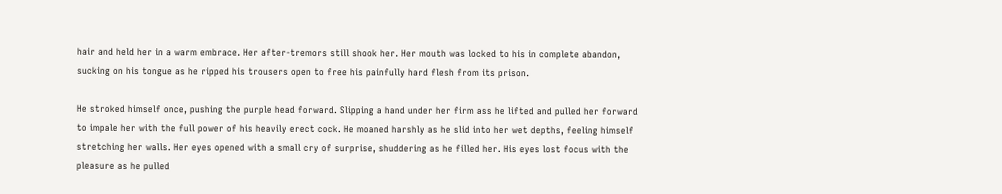hair and held her in a warm embrace. Her after-tremors still shook her. Her mouth was locked to his in complete abandon, sucking on his tongue as he ripped his trousers open to free his painfully hard flesh from its prison.

He stroked himself once, pushing the purple head forward. Slipping a hand under her firm ass he lifted and pulled her forward to impale her with the full power of his heavily erect cock. He moaned harshly as he slid into her wet depths, feeling himself stretching her walls. Her eyes opened with a small cry of surprise, shuddering as he filled her. His eyes lost focus with the pleasure as he pulled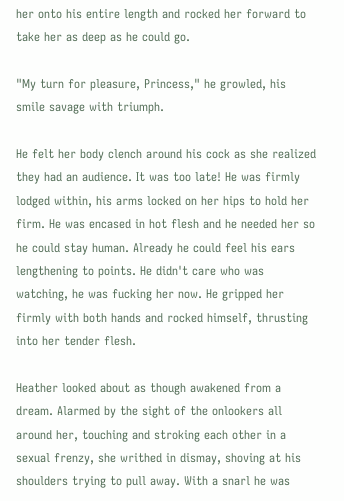her onto his entire length and rocked her forward to take her as deep as he could go.

"My turn for pleasure, Princess," he growled, his smile savage with triumph.

He felt her body clench around his cock as she realized they had an audience. It was too late! He was firmly lodged within, his arms locked on her hips to hold her firm. He was encased in hot flesh and he needed her so he could stay human. Already he could feel his ears lengthening to points. He didn't care who was watching, he was fucking her now. He gripped her firmly with both hands and rocked himself, thrusting into her tender flesh.

Heather looked about as though awakened from a dream. Alarmed by the sight of the onlookers all around her, touching and stroking each other in a sexual frenzy, she writhed in dismay, shoving at his shoulders trying to pull away. With a snarl he was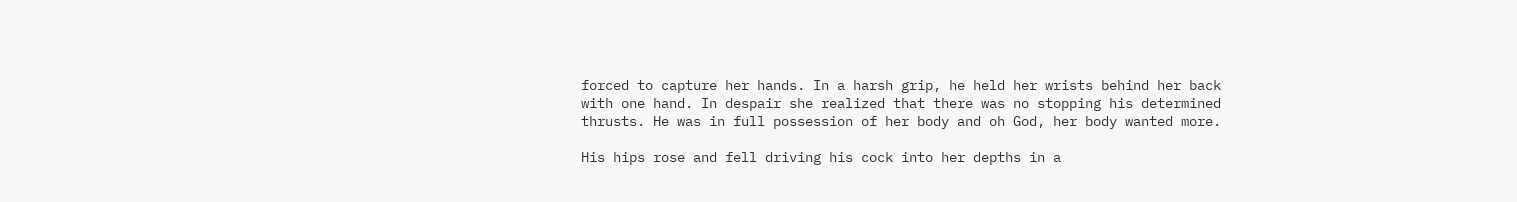forced to capture her hands. In a harsh grip, he held her wrists behind her back with one hand. In despair she realized that there was no stopping his determined thrusts. He was in full possession of her body and oh God, her body wanted more.

His hips rose and fell driving his cock into her depths in a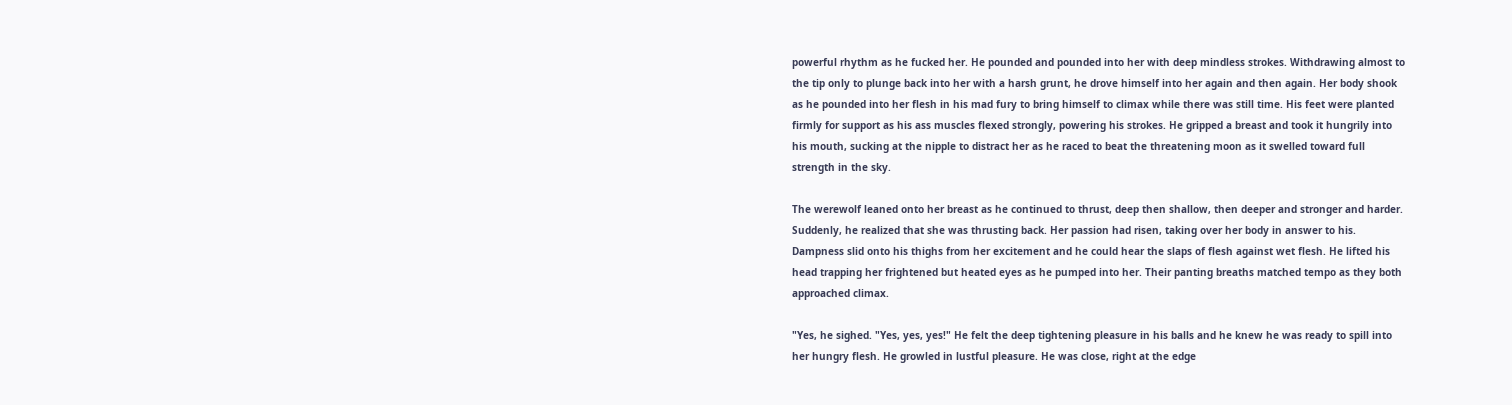powerful rhythm as he fucked her. He pounded and pounded into her with deep mindless strokes. Withdrawing almost to the tip only to plunge back into her with a harsh grunt, he drove himself into her again and then again. Her body shook as he pounded into her flesh in his mad fury to bring himself to climax while there was still time. His feet were planted firmly for support as his ass muscles flexed strongly, powering his strokes. He gripped a breast and took it hungrily into his mouth, sucking at the nipple to distract her as he raced to beat the threatening moon as it swelled toward full strength in the sky.

The werewolf leaned onto her breast as he continued to thrust, deep then shallow, then deeper and stronger and harder. Suddenly, he realized that she was thrusting back. Her passion had risen, taking over her body in answer to his. Dampness slid onto his thighs from her excitement and he could hear the slaps of flesh against wet flesh. He lifted his head trapping her frightened but heated eyes as he pumped into her. Their panting breaths matched tempo as they both approached climax.

"Yes, he sighed. "Yes, yes, yes!" He felt the deep tightening pleasure in his balls and he knew he was ready to spill into her hungry flesh. He growled in lustful pleasure. He was close, right at the edge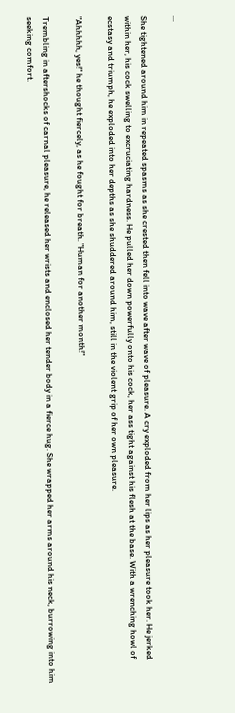...

She tightened around him in repeated spasms as she crested then fell into wave after wave of pleasure. A cry exploded from her lips as her pleasure took her. He jerked within her, his cock swelling to excruciating hardness. He pulled her down powerfully onto his cock, her ass tight against his flesh at the base. With a wrenching howl of ecstasy and triumph, he exploded into her depths as she shuddered around him, still in the violent grip of her own pleasure.

"Ahhhhh, yes!" he thought fiercely, as he fought for breath. "Human for another month!"

Trembling in aftershocks of carnal pleasure, he released her wrists and enclosed her tender body in a fierce hug. She wrapped her arms around his neck, burrowing into him seeking comfort.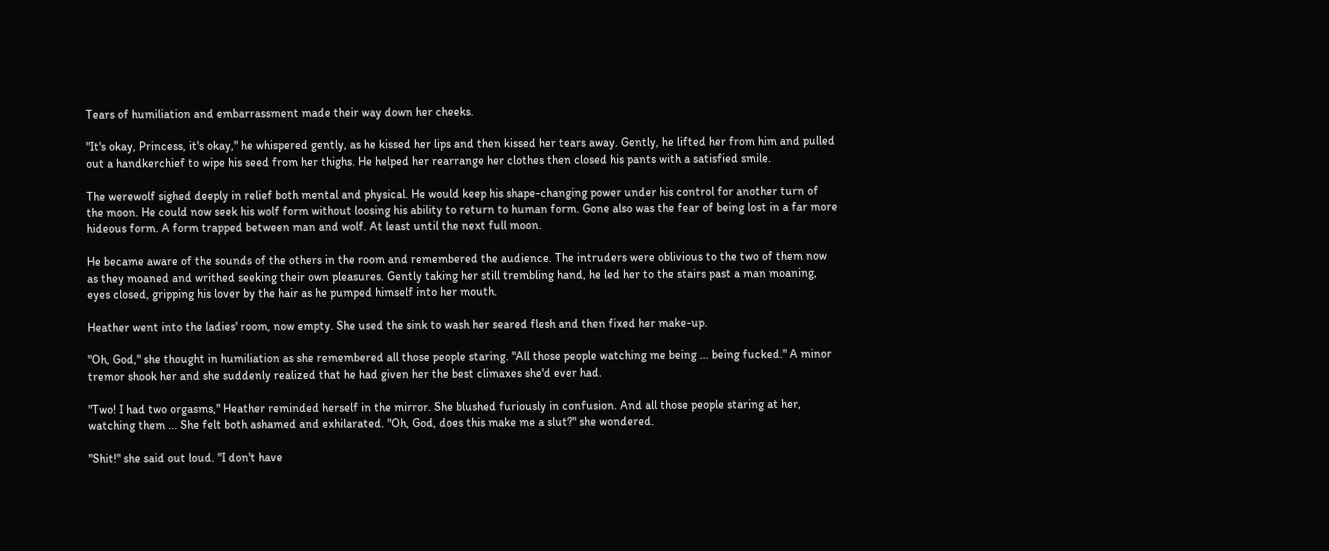Tears of humiliation and embarrassment made their way down her cheeks.

"It's okay, Princess, it's okay," he whispered gently, as he kissed her lips and then kissed her tears away. Gently, he lifted her from him and pulled out a handkerchief to wipe his seed from her thighs. He helped her rearrange her clothes then closed his pants with a satisfied smile.

The werewolf sighed deeply in relief both mental and physical. He would keep his shape-changing power under his control for another turn of the moon. He could now seek his wolf form without loosing his ability to return to human form. Gone also was the fear of being lost in a far more hideous form. A form trapped between man and wolf. At least until the next full moon.

He became aware of the sounds of the others in the room and remembered the audience. The intruders were oblivious to the two of them now as they moaned and writhed seeking their own pleasures. Gently taking her still trembling hand, he led her to the stairs past a man moaning, eyes closed, gripping his lover by the hair as he pumped himself into her mouth.

Heather went into the ladies' room, now empty. She used the sink to wash her seared flesh and then fixed her make-up.

"Oh, God," she thought in humiliation as she remembered all those people staring. "All those people watching me being ... being fucked." A minor tremor shook her and she suddenly realized that he had given her the best climaxes she'd ever had.

"Two! I had two orgasms," Heather reminded herself in the mirror. She blushed furiously in confusion. And all those people staring at her, watching them ... She felt both ashamed and exhilarated. "Oh, God, does this make me a slut?" she wondered.

"Shit!" she said out loud. "I don't have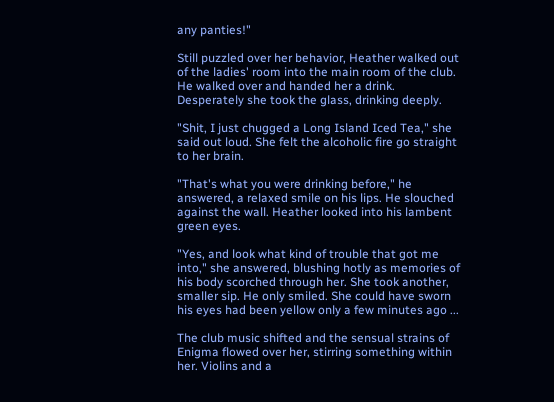any panties!"

Still puzzled over her behavior, Heather walked out of the ladies' room into the main room of the club. He walked over and handed her a drink. Desperately she took the glass, drinking deeply.

"Shit, I just chugged a Long Island Iced Tea," she said out loud. She felt the alcoholic fire go straight to her brain.

"That's what you were drinking before," he answered, a relaxed smile on his lips. He slouched against the wall. Heather looked into his lambent green eyes.

"Yes, and look what kind of trouble that got me into," she answered, blushing hotly as memories of his body scorched through her. She took another, smaller sip. He only smiled. She could have sworn his eyes had been yellow only a few minutes ago ...

The club music shifted and the sensual strains of Enigma flowed over her, stirring something within her. Violins and a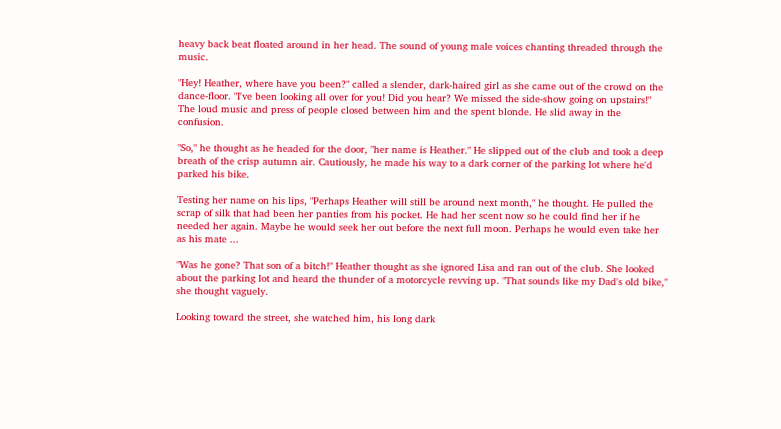heavy back beat floated around in her head. The sound of young male voices chanting threaded through the music.

"Hey! Heather, where have you been?" called a slender, dark-haired girl as she came out of the crowd on the dance-floor. "I've been looking all over for you! Did you hear? We missed the side-show going on upstairs!" The loud music and press of people closed between him and the spent blonde. He slid away in the confusion.

"So," he thought as he headed for the door, "her name is Heather." He slipped out of the club and took a deep breath of the crisp autumn air. Cautiously, he made his way to a dark corner of the parking lot where he'd parked his bike.

Testing her name on his lips, "Perhaps Heather will still be around next month," he thought. He pulled the scrap of silk that had been her panties from his pocket. He had her scent now so he could find her if he needed her again. Maybe he would seek her out before the next full moon. Perhaps he would even take her as his mate ...

"Was he gone? That son of a bitch!" Heather thought as she ignored Lisa and ran out of the club. She looked about the parking lot and heard the thunder of a motorcycle revving up. "That sounds like my Dad's old bike," she thought vaguely.

Looking toward the street, she watched him, his long dark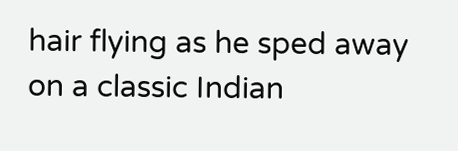hair flying as he sped away on a classic Indian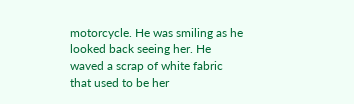motorcycle. He was smiling as he looked back seeing her. He waved a scrap of white fabric that used to be her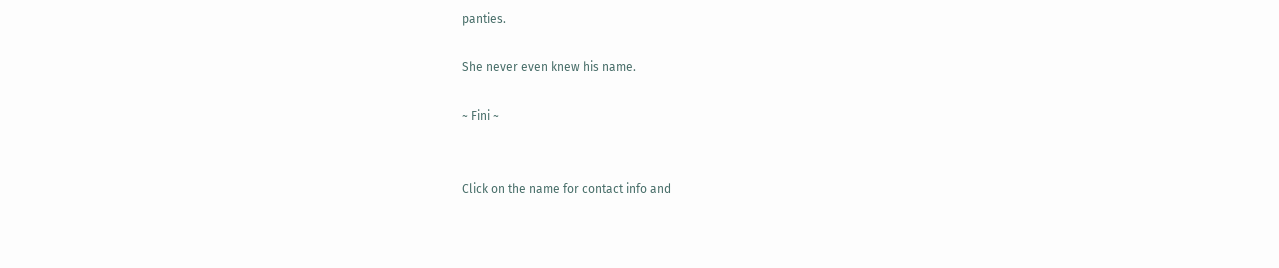panties.

She never even knew his name.

~ Fini ~


Click on the name for contact info and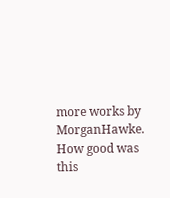more works by MorganHawke.
How good was this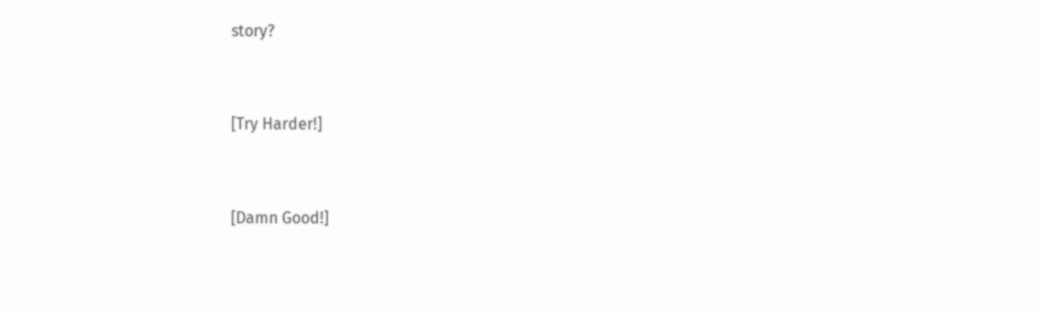story?


[Try Harder!]


[Damn Good!]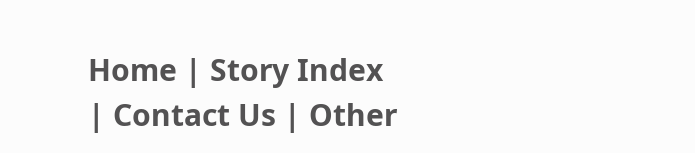Home | Story Index | Contact Us | Other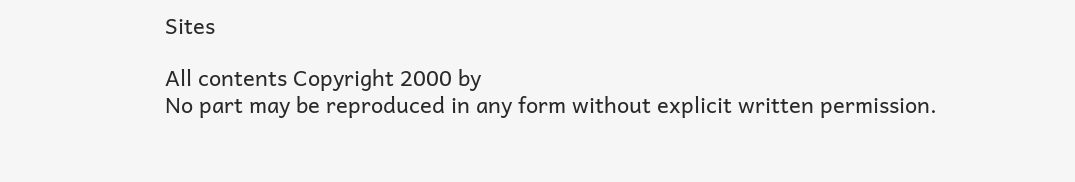Sites

All contents Copyright 2000 by
No part may be reproduced in any form without explicit written permission.